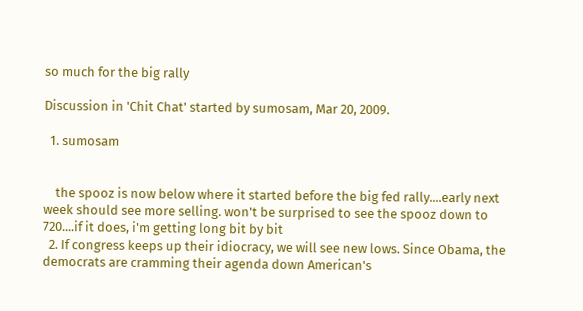so much for the big rally

Discussion in 'Chit Chat' started by sumosam, Mar 20, 2009.

  1. sumosam


    the spooz is now below where it started before the big fed rally....early next week should see more selling. won't be surprised to see the spooz down to 720....if it does, i'm getting long bit by bit
  2. If congress keeps up their idiocracy, we will see new lows. Since Obama, the democrats are cramming their agenda down American's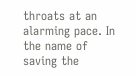throats at an alarming pace. In the name of saving the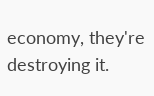economy, they're destroying it.